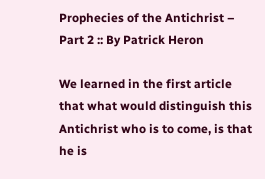Prophecies of the Antichrist – Part 2 :: By Patrick Heron

We learned in the first article that what would distinguish this Antichrist who is to come, is that he is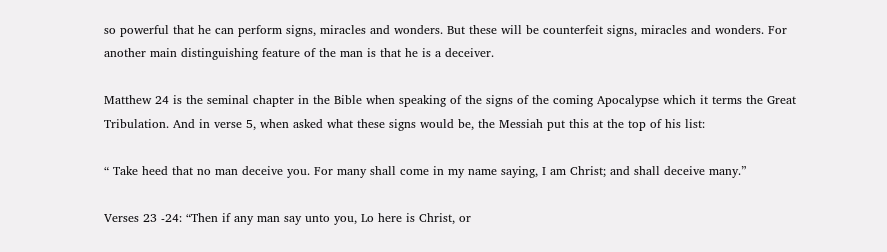so powerful that he can perform signs, miracles and wonders. But these will be counterfeit signs, miracles and wonders. For another main distinguishing feature of the man is that he is a deceiver.

Matthew 24 is the seminal chapter in the Bible when speaking of the signs of the coming Apocalypse which it terms the Great Tribulation. And in verse 5, when asked what these signs would be, the Messiah put this at the top of his list:

“ Take heed that no man deceive you. For many shall come in my name saying, I am Christ; and shall deceive many.”

Verses 23 -24: “Then if any man say unto you, Lo here is Christ, or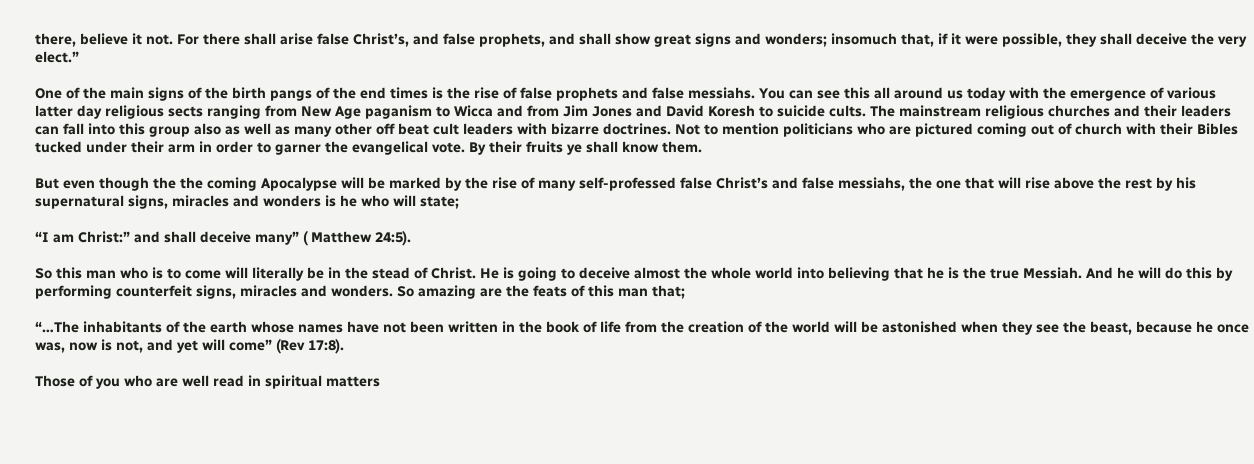there, believe it not. For there shall arise false Christ’s, and false prophets, and shall show great signs and wonders; insomuch that, if it were possible, they shall deceive the very elect.”

One of the main signs of the birth pangs of the end times is the rise of false prophets and false messiahs. You can see this all around us today with the emergence of various latter day religious sects ranging from New Age paganism to Wicca and from Jim Jones and David Koresh to suicide cults. The mainstream religious churches and their leaders can fall into this group also as well as many other off beat cult leaders with bizarre doctrines. Not to mention politicians who are pictured coming out of church with their Bibles tucked under their arm in order to garner the evangelical vote. By their fruits ye shall know them.

But even though the the coming Apocalypse will be marked by the rise of many self-professed false Christ’s and false messiahs, the one that will rise above the rest by his supernatural signs, miracles and wonders is he who will state;

“I am Christ:” and shall deceive many” ( Matthew 24:5).

So this man who is to come will literally be in the stead of Christ. He is going to deceive almost the whole world into believing that he is the true Messiah. And he will do this by performing counterfeit signs, miracles and wonders. So amazing are the feats of this man that;

“…The inhabitants of the earth whose names have not been written in the book of life from the creation of the world will be astonished when they see the beast, because he once was, now is not, and yet will come” (Rev 17:8).

Those of you who are well read in spiritual matters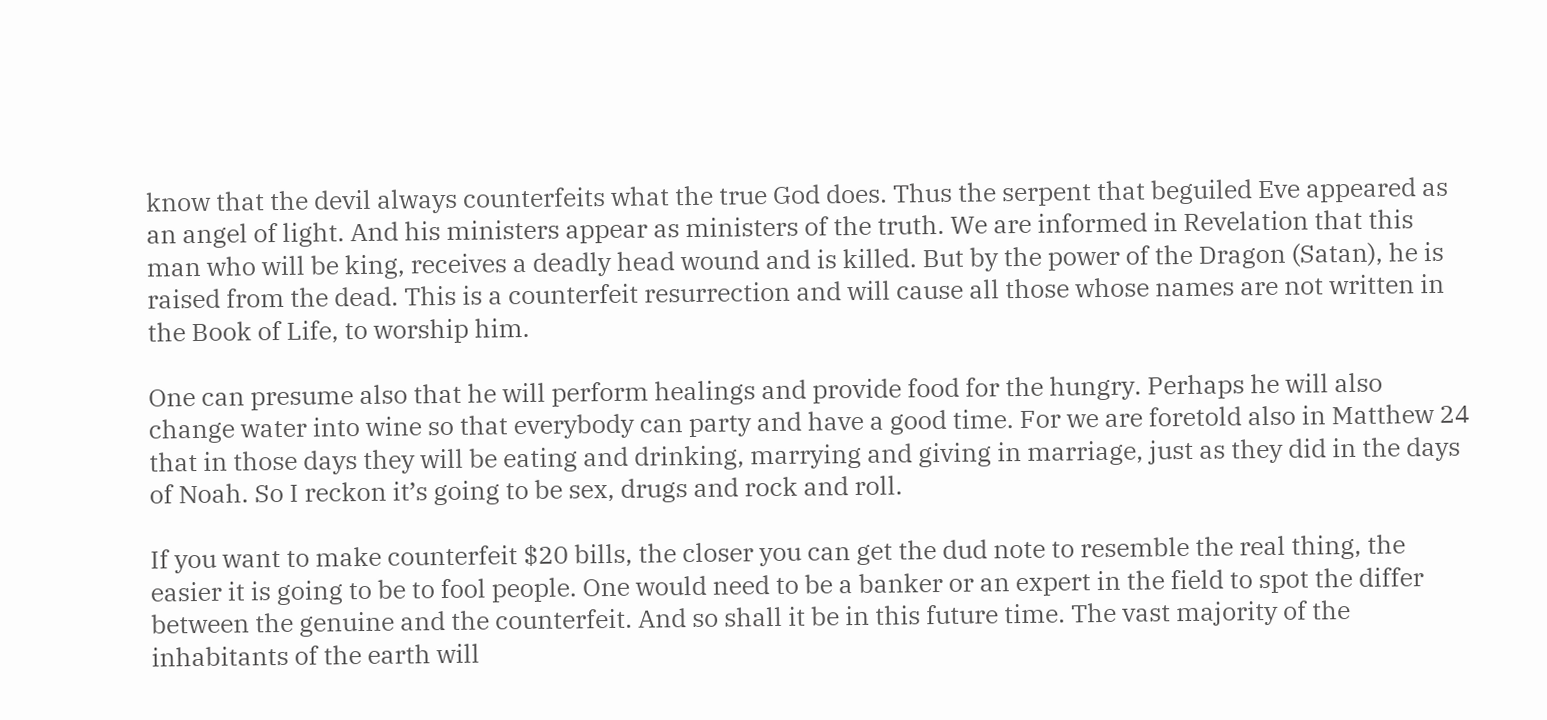know that the devil always counterfeits what the true God does. Thus the serpent that beguiled Eve appeared as an angel of light. And his ministers appear as ministers of the truth. We are informed in Revelation that this man who will be king, receives a deadly head wound and is killed. But by the power of the Dragon (Satan), he is raised from the dead. This is a counterfeit resurrection and will cause all those whose names are not written in the Book of Life, to worship him.

One can presume also that he will perform healings and provide food for the hungry. Perhaps he will also change water into wine so that everybody can party and have a good time. For we are foretold also in Matthew 24 that in those days they will be eating and drinking, marrying and giving in marriage, just as they did in the days of Noah. So I reckon it’s going to be sex, drugs and rock and roll.

If you want to make counterfeit $20 bills, the closer you can get the dud note to resemble the real thing, the easier it is going to be to fool people. One would need to be a banker or an expert in the field to spot the differ between the genuine and the counterfeit. And so shall it be in this future time. The vast majority of the inhabitants of the earth will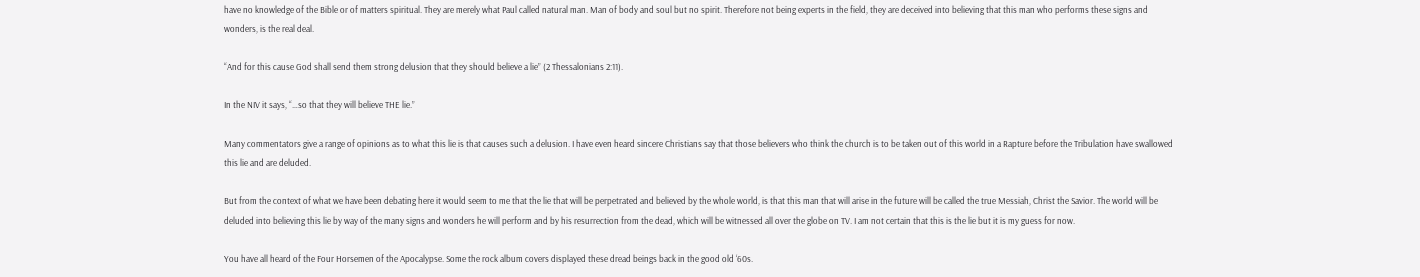have no knowledge of the Bible or of matters spiritual. They are merely what Paul called natural man. Man of body and soul but no spirit. Therefore not being experts in the field, they are deceived into believing that this man who performs these signs and wonders, is the real deal.

“And for this cause God shall send them strong delusion that they should believe a lie” (2 Thessalonians 2:11).

In the NIV it says, “…so that they will believe THE lie.”

Many commentators give a range of opinions as to what this lie is that causes such a delusion. I have even heard sincere Christians say that those believers who think the church is to be taken out of this world in a Rapture before the Tribulation have swallowed this lie and are deluded.

But from the context of what we have been debating here it would seem to me that the lie that will be perpetrated and believed by the whole world, is that this man that will arise in the future will be called the true Messiah, Christ the Savior. The world will be deluded into believing this lie by way of the many signs and wonders he will perform and by his resurrection from the dead, which will be witnessed all over the globe on TV. I am not certain that this is the lie but it is my guess for now.

You have all heard of the Four Horsemen of the Apocalypse. Some the rock album covers displayed these dread beings back in the good old ‘60s.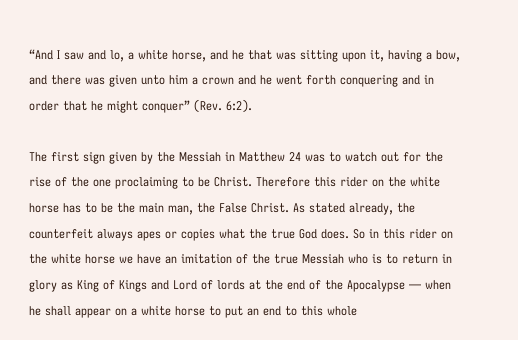“And I saw and lo, a white horse, and he that was sitting upon it, having a bow, and there was given unto him a crown and he went forth conquering and in order that he might conquer” (Rev. 6:2).

The first sign given by the Messiah in Matthew 24 was to watch out for the rise of the one proclaiming to be Christ. Therefore this rider on the white horse has to be the main man, the False Christ. As stated already, the counterfeit always apes or copies what the true God does. So in this rider on the white horse we have an imitation of the true Messiah who is to return in glory as King of Kings and Lord of lords at the end of the Apocalypse — when he shall appear on a white horse to put an end to this whole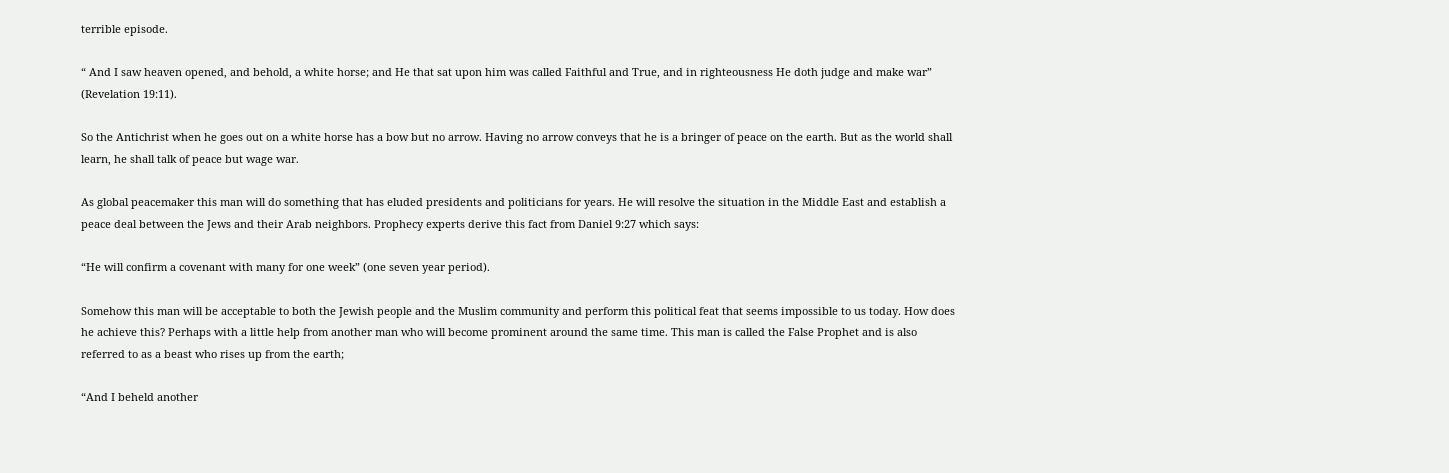terrible episode.

“ And I saw heaven opened, and behold, a white horse; and He that sat upon him was called Faithful and True, and in righteousness He doth judge and make war” (Revelation 19:11).

So the Antichrist when he goes out on a white horse has a bow but no arrow. Having no arrow conveys that he is a bringer of peace on the earth. But as the world shall learn, he shall talk of peace but wage war.

As global peacemaker this man will do something that has eluded presidents and politicians for years. He will resolve the situation in the Middle East and establish a peace deal between the Jews and their Arab neighbors. Prophecy experts derive this fact from Daniel 9:27 which says:

“He will confirm a covenant with many for one week” (one seven year period).

Somehow this man will be acceptable to both the Jewish people and the Muslim community and perform this political feat that seems impossible to us today. How does he achieve this? Perhaps with a little help from another man who will become prominent around the same time. This man is called the False Prophet and is also referred to as a beast who rises up from the earth;

“And I beheld another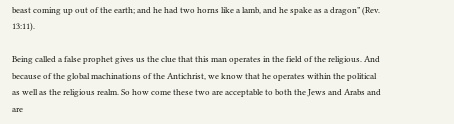beast coming up out of the earth; and he had two horns like a lamb, and he spake as a dragon” (Rev. 13:11).

Being called a false prophet gives us the clue that this man operates in the field of the religious. And because of the global machinations of the Antichrist, we know that he operates within the political as well as the religious realm. So how come these two are acceptable to both the Jews and Arabs and are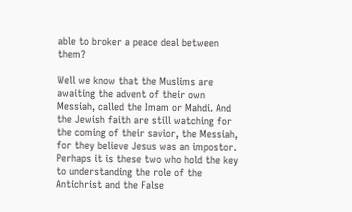able to broker a peace deal between them?

Well we know that the Muslims are awaiting the advent of their own Messiah, called the Imam or Mahdi. And the Jewish faith are still watching for the coming of their savior, the Messiah, for they believe Jesus was an impostor. Perhaps it is these two who hold the key to understanding the role of the Antichrist and the False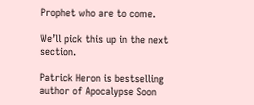Prophet who are to come.

We’ll pick this up in the next section.

Patrick Heron is bestselling author of Apocalypse Soon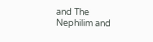and The Nephilim and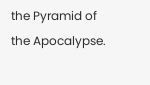the Pyramid of the Apocalypse.